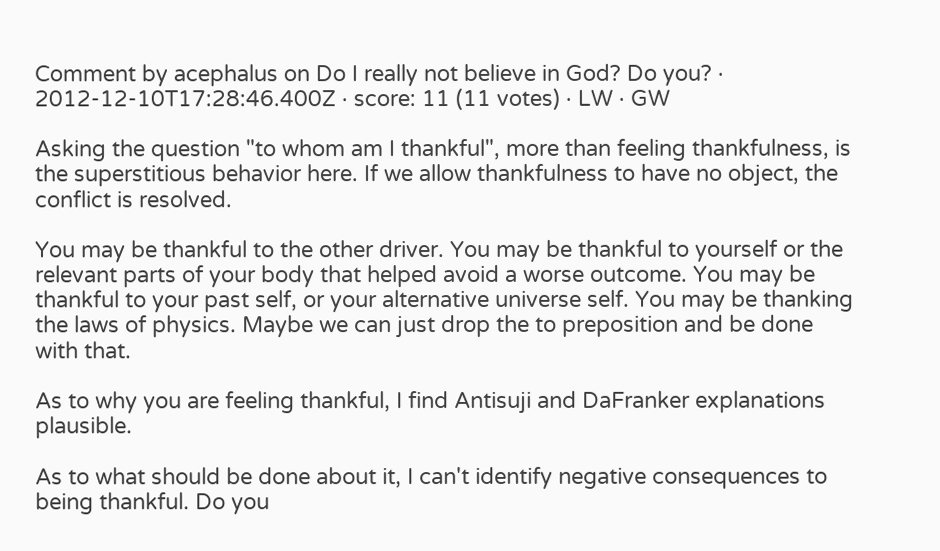Comment by acephalus on Do I really not believe in God? Do you? · 2012-12-10T17:28:46.400Z · score: 11 (11 votes) · LW · GW

Asking the question "to whom am I thankful", more than feeling thankfulness, is the superstitious behavior here. If we allow thankfulness to have no object, the conflict is resolved.

You may be thankful to the other driver. You may be thankful to yourself or the relevant parts of your body that helped avoid a worse outcome. You may be thankful to your past self, or your alternative universe self. You may be thanking the laws of physics. Maybe we can just drop the to preposition and be done with that.

As to why you are feeling thankful, I find Antisuji and DaFranker explanations plausible.

As to what should be done about it, I can't identify negative consequences to being thankful. Do you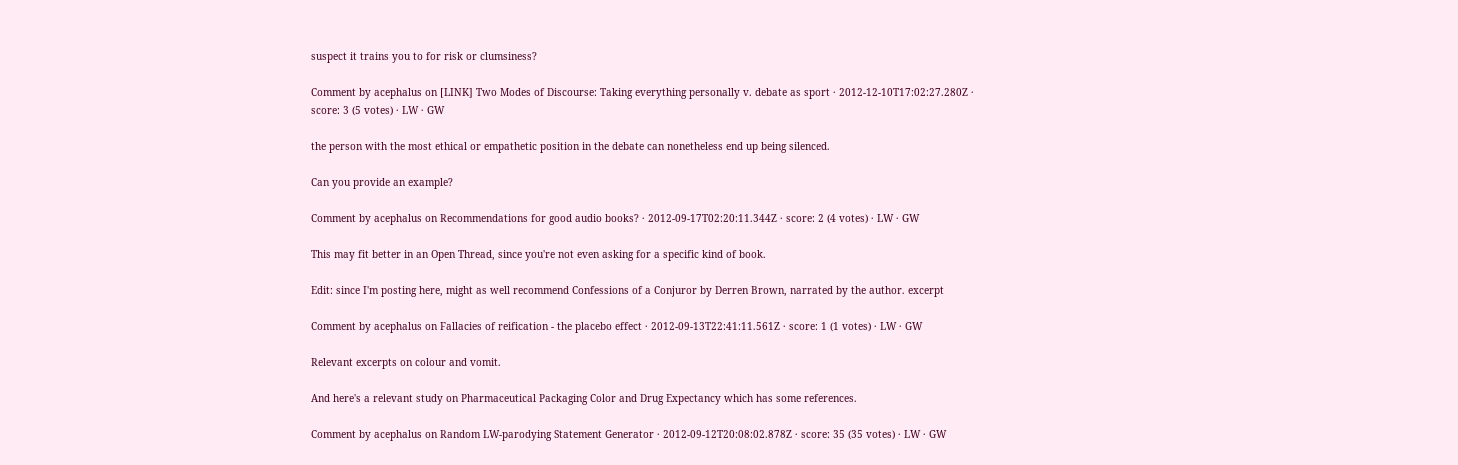suspect it trains you to for risk or clumsiness?

Comment by acephalus on [LINK] Two Modes of Discourse: Taking everything personally v. debate as sport · 2012-12-10T17:02:27.280Z · score: 3 (5 votes) · LW · GW

the person with the most ethical or empathetic position in the debate can nonetheless end up being silenced.

Can you provide an example?

Comment by acephalus on Recommendations for good audio books? · 2012-09-17T02:20:11.344Z · score: 2 (4 votes) · LW · GW

This may fit better in an Open Thread, since you're not even asking for a specific kind of book.

Edit: since I'm posting here, might as well recommend Confessions of a Conjuror by Derren Brown, narrated by the author. excerpt

Comment by acephalus on Fallacies of reification - the placebo effect · 2012-09-13T22:41:11.561Z · score: 1 (1 votes) · LW · GW

Relevant excerpts on colour and vomit.

And here's a relevant study on Pharmaceutical Packaging Color and Drug Expectancy which has some references.

Comment by acephalus on Random LW-parodying Statement Generator · 2012-09-12T20:08:02.878Z · score: 35 (35 votes) · LW · GW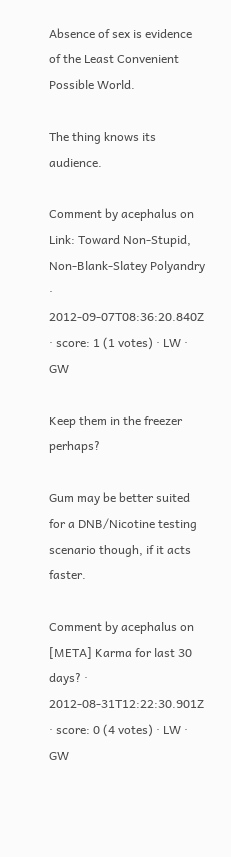Absence of sex is evidence of the Least Convenient Possible World.

The thing knows its audience.

Comment by acephalus on Link: Toward Non-Stupid, Non-Blank-Slatey Polyandry · 2012-09-07T08:36:20.840Z · score: 1 (1 votes) · LW · GW

Keep them in the freezer perhaps?

Gum may be better suited for a DNB/Nicotine testing scenario though, if it acts faster.

Comment by acephalus on [META] Karma for last 30 days? · 2012-08-31T12:22:30.901Z · score: 0 (4 votes) · LW · GW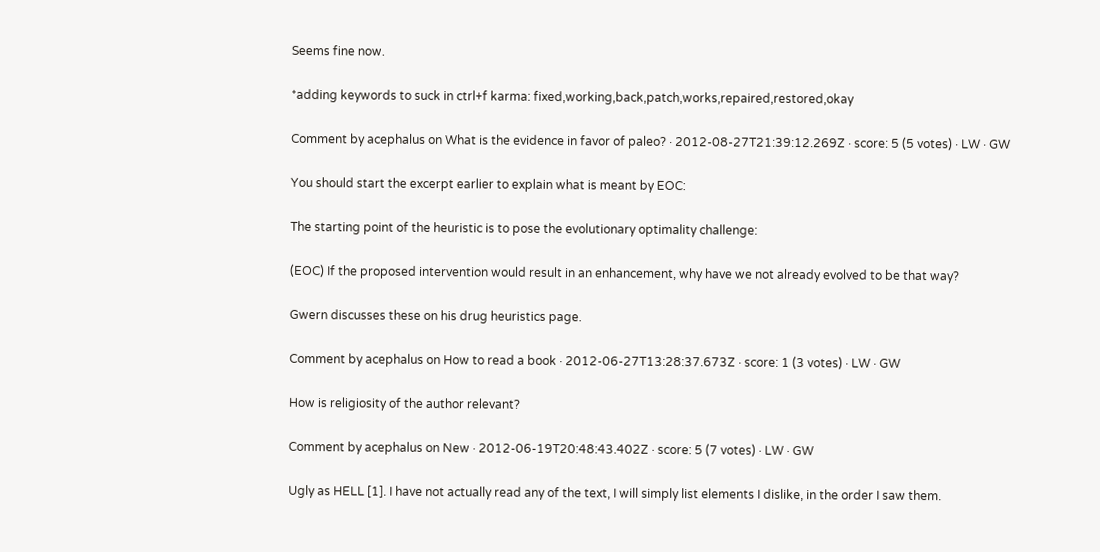Seems fine now.

*adding keywords to suck in ctrl+f karma: fixed,working,back,patch,works,repaired,restored,okay

Comment by acephalus on What is the evidence in favor of paleo? · 2012-08-27T21:39:12.269Z · score: 5 (5 votes) · LW · GW

You should start the excerpt earlier to explain what is meant by EOC:

The starting point of the heuristic is to pose the evolutionary optimality challenge:

(EOC) If the proposed intervention would result in an enhancement, why have we not already evolved to be that way?

Gwern discusses these on his drug heuristics page.

Comment by acephalus on How to read a book · 2012-06-27T13:28:37.673Z · score: 1 (3 votes) · LW · GW

How is religiosity of the author relevant?

Comment by acephalus on New · 2012-06-19T20:48:43.402Z · score: 5 (7 votes) · LW · GW

Ugly as HELL [1]. I have not actually read any of the text, I will simply list elements I dislike, in the order I saw them.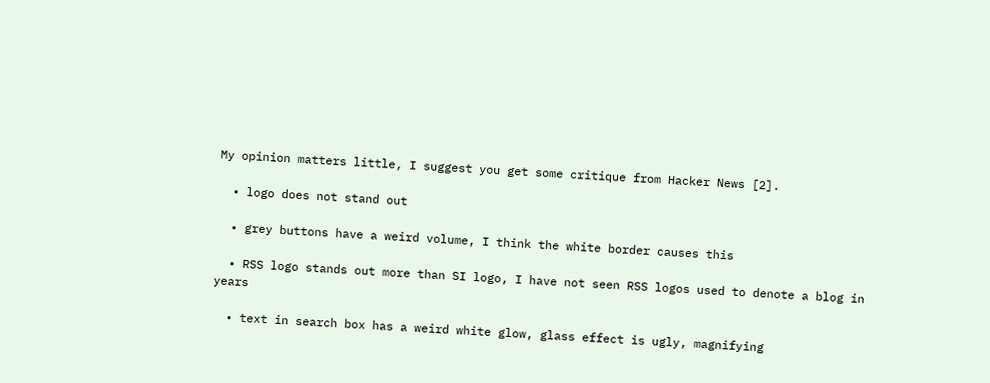My opinion matters little, I suggest you get some critique from Hacker News [2].

  • logo does not stand out

  • grey buttons have a weird volume, I think the white border causes this

  • RSS logo stands out more than SI logo, I have not seen RSS logos used to denote a blog in years

  • text in search box has a weird white glow, glass effect is ugly, magnifying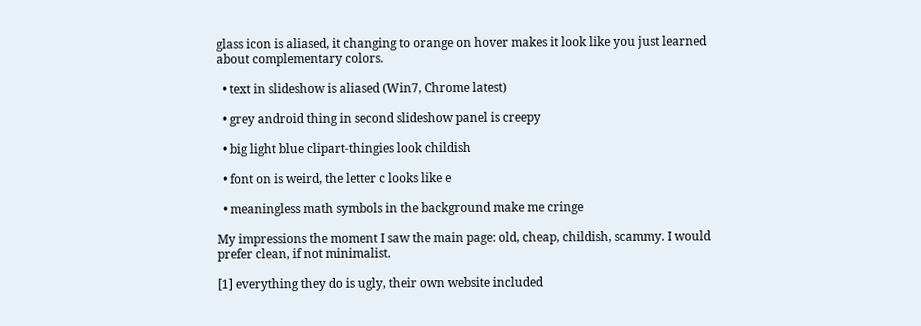glass icon is aliased, it changing to orange on hover makes it look like you just learned about complementary colors.

  • text in slideshow is aliased (Win7, Chrome latest)

  • grey android thing in second slideshow panel is creepy

  • big light blue clipart-thingies look childish

  • font on is weird, the letter c looks like e

  • meaningless math symbols in the background make me cringe

My impressions the moment I saw the main page: old, cheap, childish, scammy. I would prefer clean, if not minimalist.

[1] everything they do is ugly, their own website included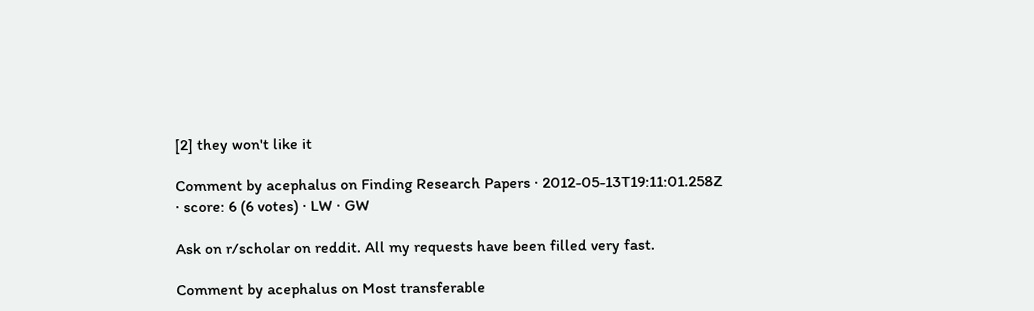[2] they won't like it

Comment by acephalus on Finding Research Papers · 2012-05-13T19:11:01.258Z · score: 6 (6 votes) · LW · GW

Ask on r/scholar on reddit. All my requests have been filled very fast.

Comment by acephalus on Most transferable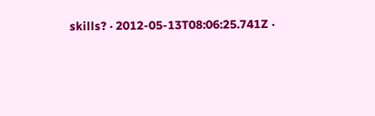skills? · 2012-05-13T08:06:25.741Z ·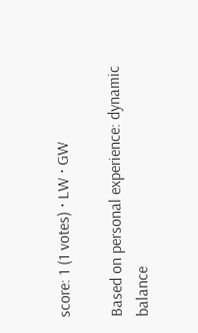score: 1 (1 votes) · LW · GW

Based on personal experience: dynamic balance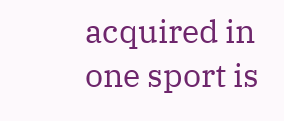acquired in one sport is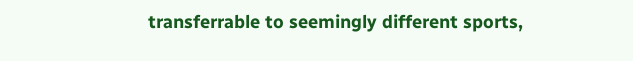transferrable to seemingly different sports,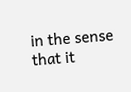in the sense that it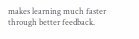makes learning much faster through better feedback.